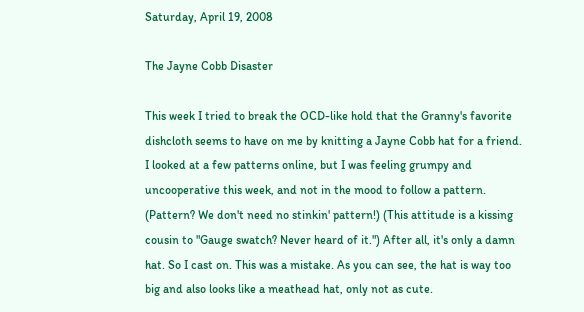Saturday, April 19, 2008

The Jayne Cobb Disaster

This week I tried to break the OCD-like hold that the Granny's favorite dishcloth seems to have on me by knitting a Jayne Cobb hat for a friend. I looked at a few patterns online, but I was feeling grumpy and uncooperative this week, and not in the mood to follow a pattern. (Pattern? We don't need no stinkin' pattern!) (This attitude is a kissing cousin to "Gauge swatch? Never heard of it.") After all, it's only a damn hat. So I cast on. This was a mistake. As you can see, the hat is way too big and also looks like a meathead hat, only not as cute.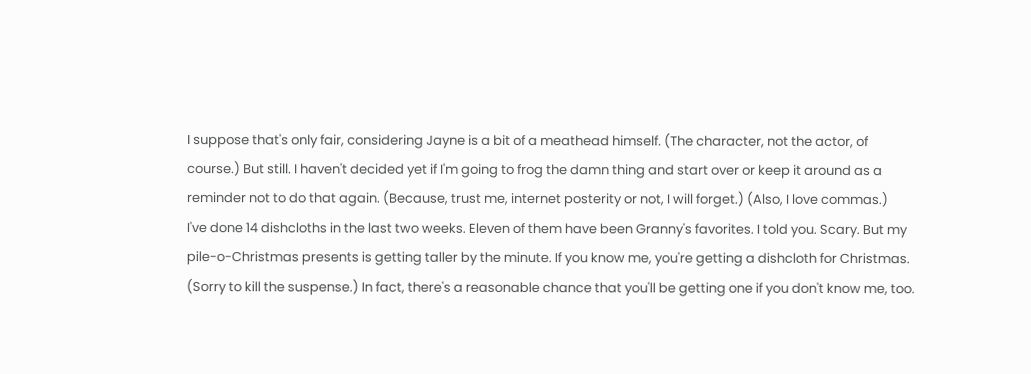I suppose that's only fair, considering Jayne is a bit of a meathead himself. (The character, not the actor, of course.) But still. I haven't decided yet if I'm going to frog the damn thing and start over or keep it around as a reminder not to do that again. (Because, trust me, internet posterity or not, I will forget.) (Also, I love commas.)
I've done 14 dishcloths in the last two weeks. Eleven of them have been Granny's favorites. I told you. Scary. But my pile-o-Christmas presents is getting taller by the minute. If you know me, you're getting a dishcloth for Christmas. (Sorry to kill the suspense.) In fact, there's a reasonable chance that you'll be getting one if you don't know me, too.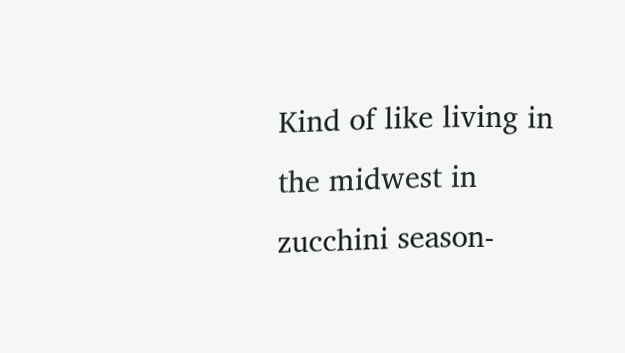Kind of like living in the midwest in zucchini season-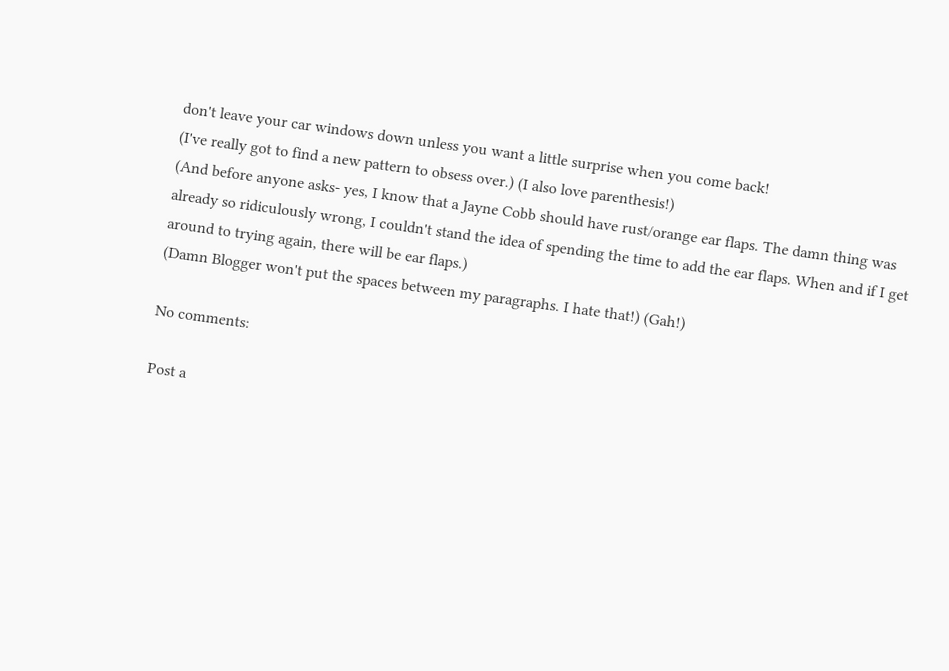don't leave your car windows down unless you want a little surprise when you come back!
(I've really got to find a new pattern to obsess over.) (I also love parenthesis!)
(And before anyone asks- yes, I know that a Jayne Cobb should have rust/orange ear flaps. The damn thing was already so ridiculously wrong, I couldn't stand the idea of spending the time to add the ear flaps. When and if I get around to trying again, there will be ear flaps.)
(Damn Blogger won't put the spaces between my paragraphs. I hate that!) (Gah!)

No comments:

Post a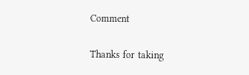Comment

Thanks for taking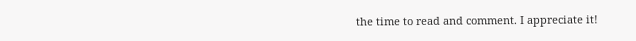the time to read and comment. I appreciate it!